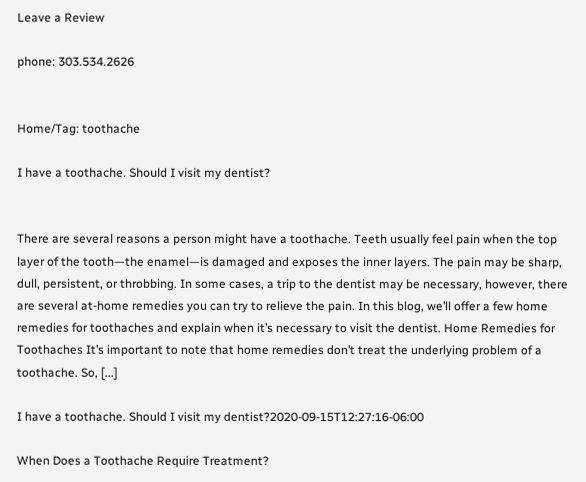Leave a Review

phone: 303.534.2626


Home/Tag: toothache

I have a toothache. Should I visit my dentist?


There are several reasons a person might have a toothache. Teeth usually feel pain when the top layer of the tooth—the enamel—is damaged and exposes the inner layers. The pain may be sharp, dull, persistent, or throbbing. In some cases, a trip to the dentist may be necessary, however, there are several at-home remedies you can try to relieve the pain. In this blog, we’ll offer a few home remedies for toothaches and explain when it’s necessary to visit the dentist. Home Remedies for Toothaches It’s important to note that home remedies don’t treat the underlying problem of a toothache. So, [...]

I have a toothache. Should I visit my dentist?2020-09-15T12:27:16-06:00

When Does a Toothache Require Treatment?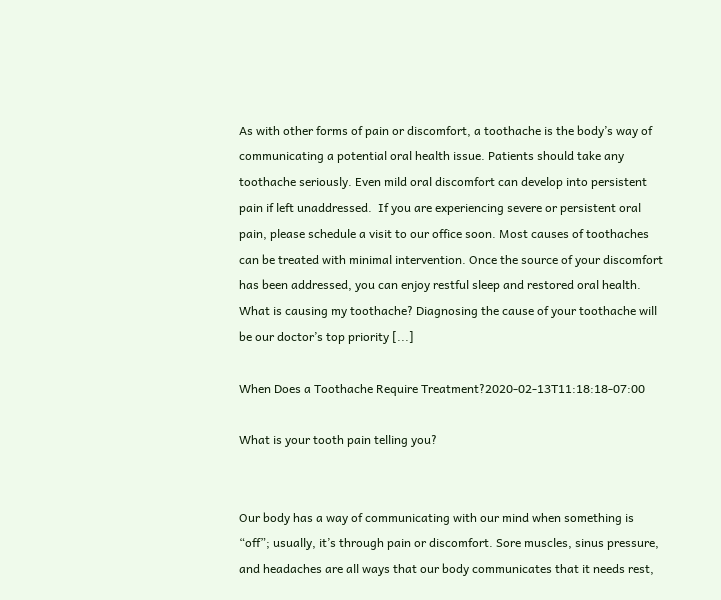As with other forms of pain or discomfort, a toothache is the body’s way of communicating a potential oral health issue. Patients should take any toothache seriously. Even mild oral discomfort can develop into persistent pain if left unaddressed.  If you are experiencing severe or persistent oral pain, please schedule a visit to our office soon. Most causes of toothaches can be treated with minimal intervention. Once the source of your discomfort has been addressed, you can enjoy restful sleep and restored oral health.  What is causing my toothache? Diagnosing the cause of your toothache will be our doctor’s top priority [...]

When Does a Toothache Require Treatment?2020-02-13T11:18:18-07:00

What is your tooth pain telling you?


Our body has a way of communicating with our mind when something is “off”; usually, it’s through pain or discomfort. Sore muscles, sinus pressure, and headaches are all ways that our body communicates that it needs rest,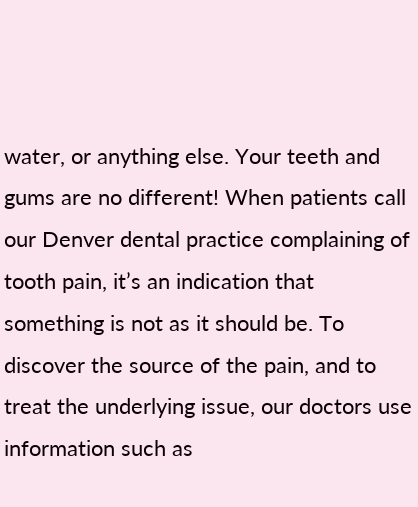water, or anything else. Your teeth and gums are no different! When patients call our Denver dental practice complaining of tooth pain, it’s an indication that something is not as it should be. To discover the source of the pain, and to treat the underlying issue, our doctors use information such as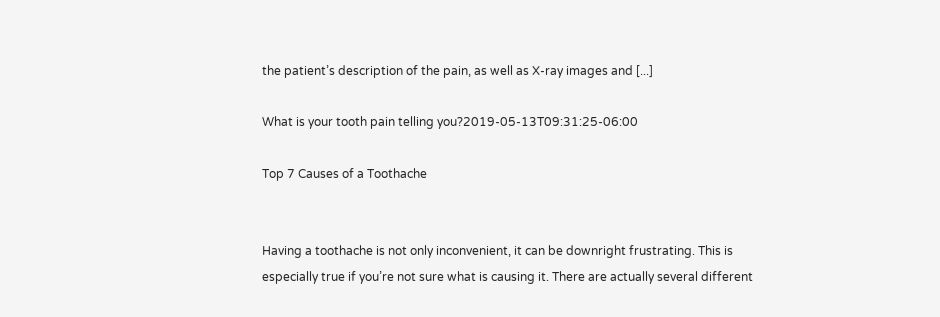the patient’s description of the pain, as well as X-ray images and [...]

What is your tooth pain telling you?2019-05-13T09:31:25-06:00

Top 7 Causes of a Toothache


Having a toothache is not only inconvenient, it can be downright frustrating. This is especially true if you’re not sure what is causing it. There are actually several different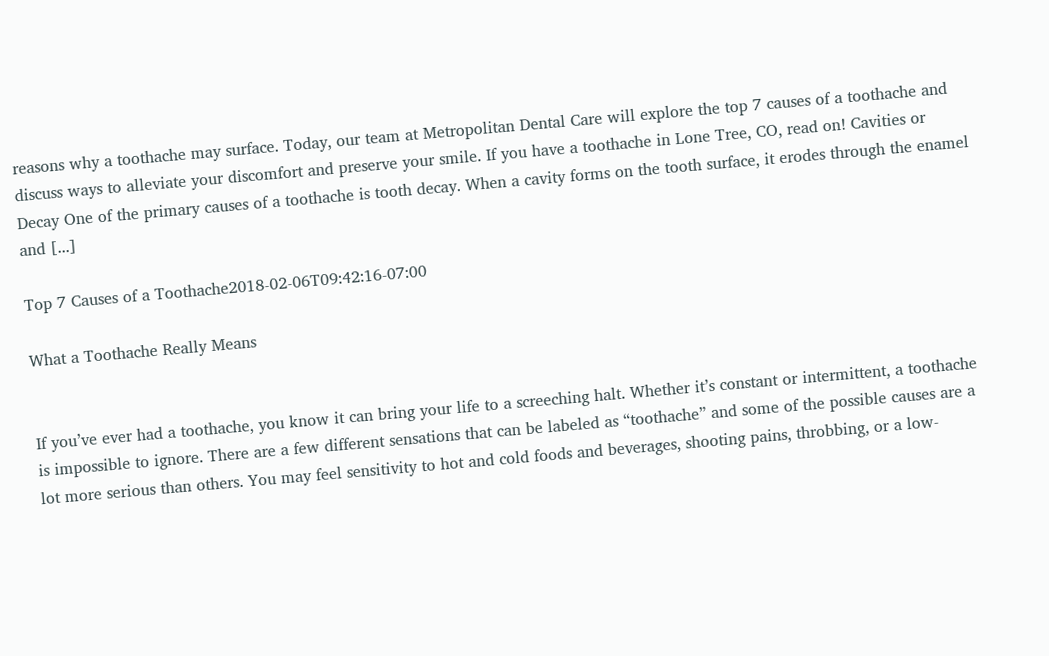reasons why a toothache may surface. Today, our team at Metropolitan Dental Care will explore the top 7 causes of a toothache and discuss ways to alleviate your discomfort and preserve your smile. If you have a toothache in Lone Tree, CO, read on! Cavities or Decay One of the primary causes of a toothache is tooth decay. When a cavity forms on the tooth surface, it erodes through the enamel and [...]

Top 7 Causes of a Toothache2018-02-06T09:42:16-07:00

What a Toothache Really Means


If you’ve ever had a toothache, you know it can bring your life to a screeching halt. Whether it’s constant or intermittent, a toothache is impossible to ignore. There are a few different sensations that can be labeled as “toothache” and some of the possible causes are a lot more serious than others. You may feel sensitivity to hot and cold foods and beverages, shooting pains, throbbing, or a low-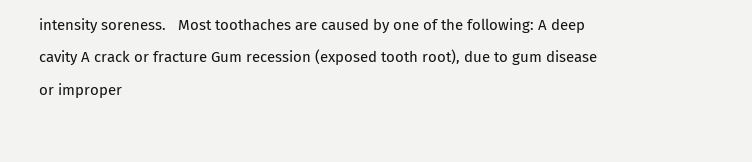intensity soreness.   Most toothaches are caused by one of the following: A deep cavity A crack or fracture Gum recession (exposed tooth root), due to gum disease or improper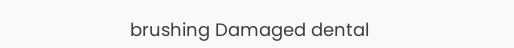brushing Damaged dental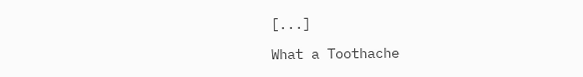[...]

What a Toothache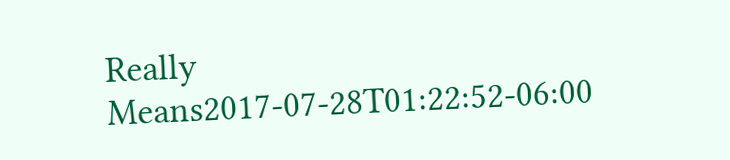Really Means2017-07-28T01:22:52-06:00